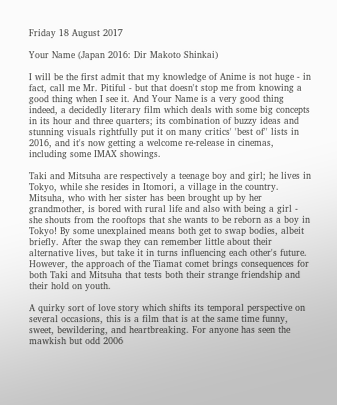Friday 18 August 2017

Your Name (Japan 2016: Dir Makoto Shinkai)

I will be the first admit that my knowledge of Anime is not huge - in fact, call me Mr. Pitiful - but that doesn't stop me from knowing a good thing when I see it. And Your Name is a very good thing indeed, a decidedly literary film which deals with some big concepts in its hour and three quarters; its combination of buzzy ideas and stunning visuals rightfully put it on many critics' 'best of'' lists in 2016, and it's now getting a welcome re-release in cinemas, including some IMAX showings.

Taki and Mitsuha are respectively a teenage boy and girl; he lives in Tokyo, while she resides in Itomori, a village in the country. Mitsuha, who with her sister has been brought up by her grandmother, is bored with rural life and also with being a girl - she shouts from the rooftops that she wants to be reborn as a boy in Tokyo! By some unexplained means both get to swap bodies, albeit briefly. After the swap they can remember little about their alternative lives, but take it in turns influencing each other's future. However, the approach of the Tiamat comet brings consequences for both Taki and Mitsuha that tests both their strange friendship and their hold on youth.

A quirky sort of love story which shifts its temporal perspective on several occasions, this is a film that is at the same time funny, sweet, bewildering, and heartbreaking. For anyone has seen the mawkish but odd 2006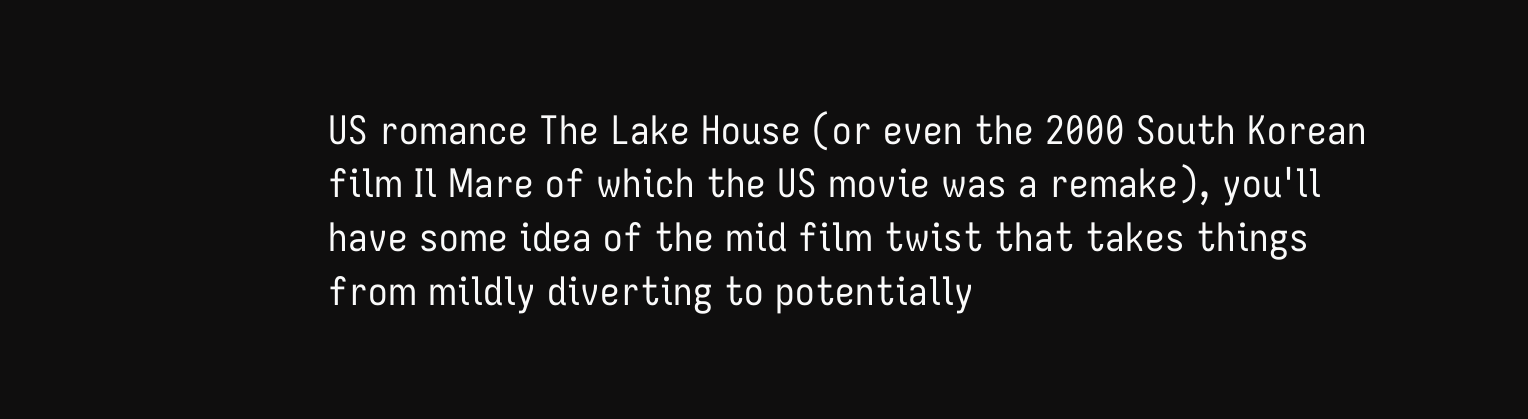US romance The Lake House (or even the 2000 South Korean film Il Mare of which the US movie was a remake), you'll have some idea of the mid film twist that takes things from mildly diverting to potentially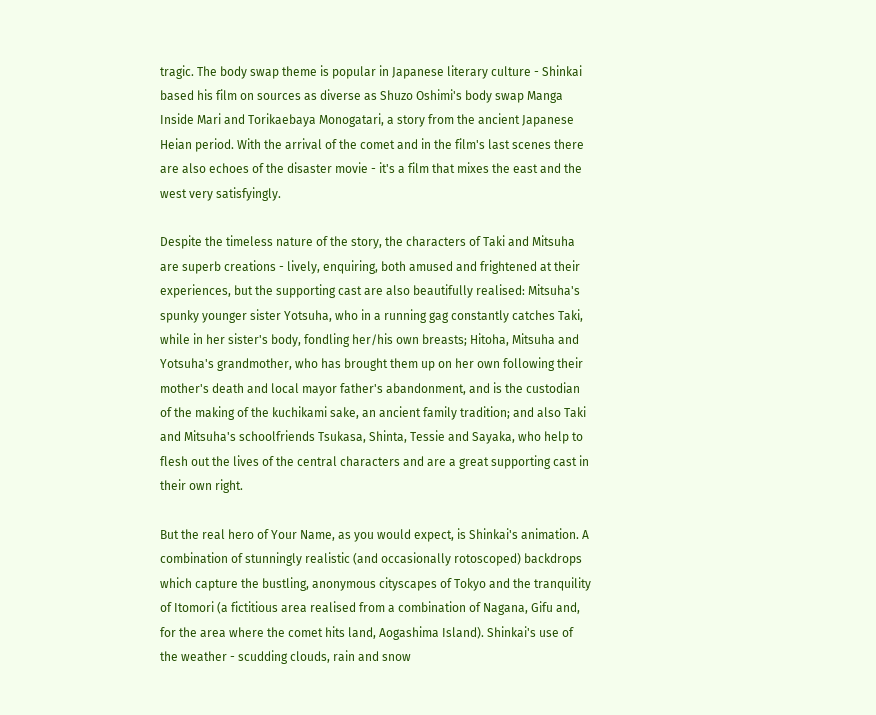tragic. The body swap theme is popular in Japanese literary culture - Shinkai based his film on sources as diverse as Shuzo Oshimi's body swap Manga Inside Mari and Torikaebaya Monogatari, a story from the ancient Japanese Heian period. With the arrival of the comet and in the film's last scenes there are also echoes of the disaster movie - it's a film that mixes the east and the west very satisfyingly.

Despite the timeless nature of the story, the characters of Taki and Mitsuha are superb creations - lively, enquiring, both amused and frightened at their experiences, but the supporting cast are also beautifully realised: Mitsuha's spunky younger sister Yotsuha, who in a running gag constantly catches Taki, while in her sister's body, fondling her/his own breasts; Hitoha, Mitsuha and Yotsuha's grandmother, who has brought them up on her own following their mother's death and local mayor father's abandonment, and is the custodian of the making of the kuchikami sake, an ancient family tradition; and also Taki and Mitsuha's schoolfriends Tsukasa, Shinta, Tessie and Sayaka, who help to flesh out the lives of the central characters and are a great supporting cast in their own right.

But the real hero of Your Name, as you would expect, is Shinkai's animation. A combination of stunningly realistic (and occasionally rotoscoped) backdrops which capture the bustling, anonymous cityscapes of Tokyo and the tranquility of Itomori (a fictitious area realised from a combination of Nagana, Gifu and, for the area where the comet hits land, Aogashima Island). Shinkai's use of the weather - scudding clouds, rain and snow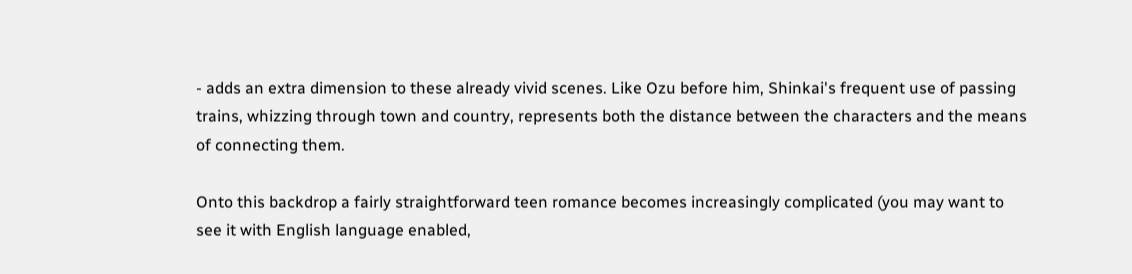- adds an extra dimension to these already vivid scenes. Like Ozu before him, Shinkai's frequent use of passing trains, whizzing through town and country, represents both the distance between the characters and the means of connecting them.

Onto this backdrop a fairly straightforward teen romance becomes increasingly complicated (you may want to see it with English language enabled,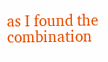as I found the combination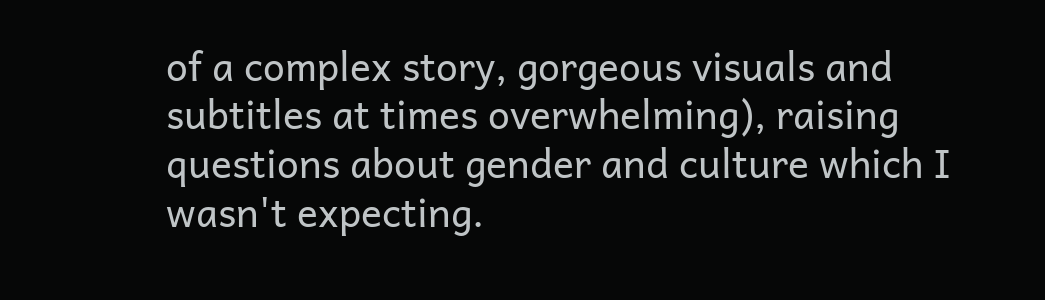of a complex story, gorgeous visuals and subtitles at times overwhelming), raising questions about gender and culture which I wasn't expecting.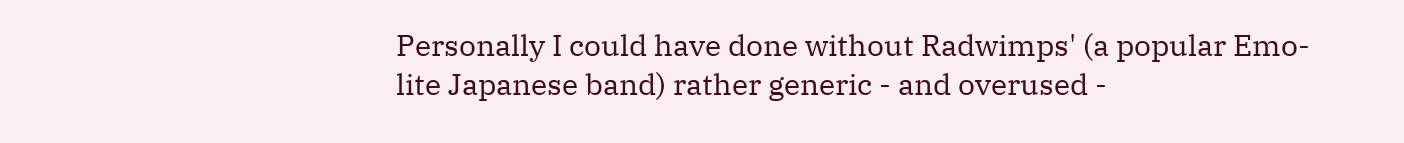Personally I could have done without Radwimps' (a popular Emo-lite Japanese band) rather generic - and overused -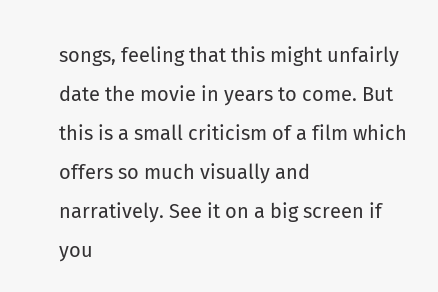songs, feeling that this might unfairly date the movie in years to come. But this is a small criticism of a film which offers so much visually and narratively. See it on a big screen if you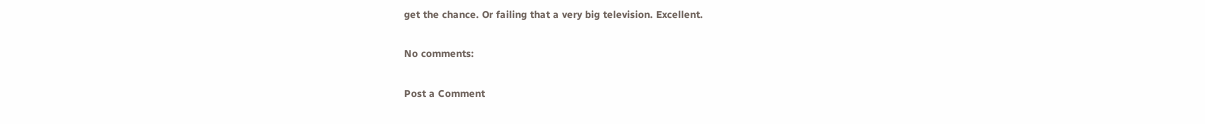get the chance. Or failing that a very big television. Excellent.

No comments:

Post a Comment